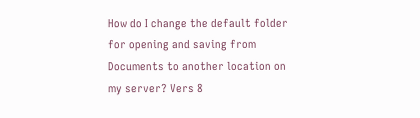How do I change the default folder for opening and saving from Documents to another location on my server? Vers 8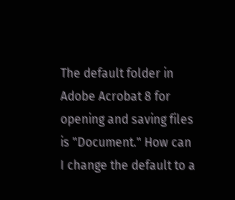The default folder in Adobe Acrobat 8 for opening and saving files is "Document." How can I change the default to a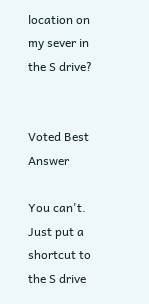location on my sever in the S drive?


Voted Best Answer

You can't. Just put a shortcut to the S drive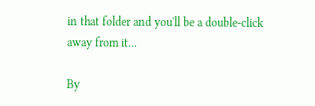in that folder and you'll be a double-click away from it...

By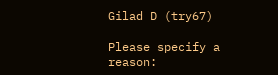Gilad D (try67)

Please specify a reason: